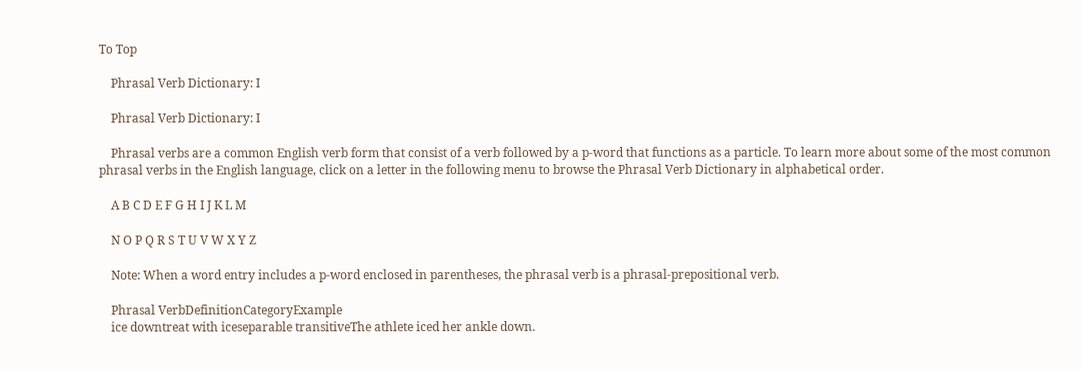To Top

    Phrasal Verb Dictionary: I

    Phrasal Verb Dictionary: I

    Phrasal verbs are a common English verb form that consist of a verb followed by a p-word that functions as a particle. To learn more about some of the most common phrasal verbs in the English language, click on a letter in the following menu to browse the Phrasal Verb Dictionary in alphabetical order.

    A B C D E F G H I J K L M

    N O P Q R S T U V W X Y Z

    Note: When a word entry includes a p-word enclosed in parentheses, the phrasal verb is a phrasal-prepositional verb.

    Phrasal VerbDefinitionCategoryExample
    ice downtreat with iceseparable transitiveThe athlete iced her ankle down.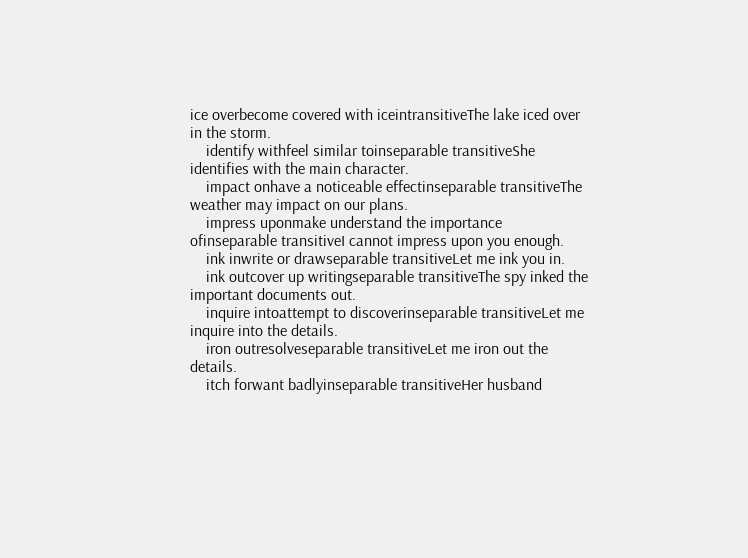ice overbecome covered with iceintransitiveThe lake iced over in the storm.
    identify withfeel similar toinseparable transitiveShe identifies with the main character.
    impact onhave a noticeable effectinseparable transitiveThe weather may impact on our plans.
    impress uponmake understand the importance ofinseparable transitiveI cannot impress upon you enough.
    ink inwrite or drawseparable transitiveLet me ink you in.
    ink outcover up writingseparable transitiveThe spy inked the important documents out.
    inquire intoattempt to discoverinseparable transitiveLet me inquire into the details.
    iron outresolveseparable transitiveLet me iron out the details.
    itch forwant badlyinseparable transitiveHer husband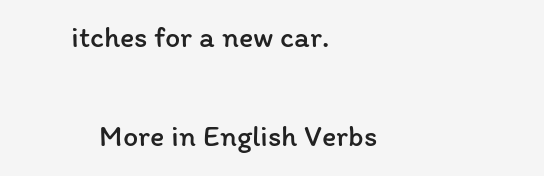itches for a new car.


    More in English Verbs